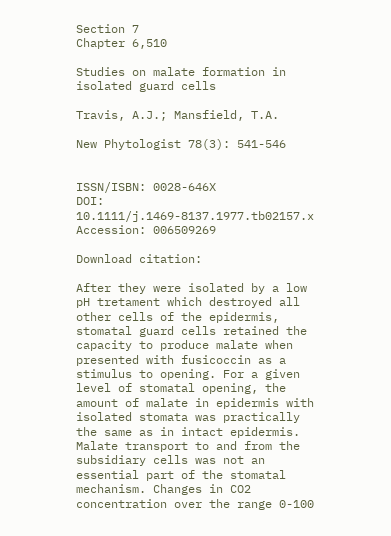Section 7
Chapter 6,510

Studies on malate formation in isolated guard cells

Travis, A.J.; Mansfield, T.A.

New Phytologist 78(3): 541-546


ISSN/ISBN: 0028-646X
DOI: 10.1111/j.1469-8137.1977.tb02157.x
Accession: 006509269

Download citation:

After they were isolated by a low pH tretament which destroyed all other cells of the epidermis, stomatal guard cells retained the capacity to produce malate when presented with fusicoccin as a stimulus to opening. For a given level of stomatal opening, the amount of malate in epidermis with isolated stomata was practically the same as in intact epidermis. Malate transport to and from the subsidiary cells was not an essential part of the stomatal mechanism. Changes in CO2 concentration over the range 0-100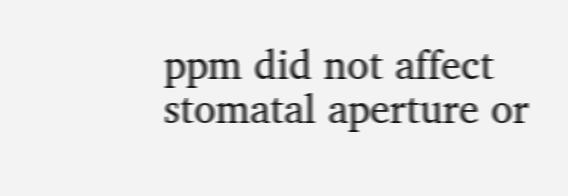ppm did not affect stomatal aperture or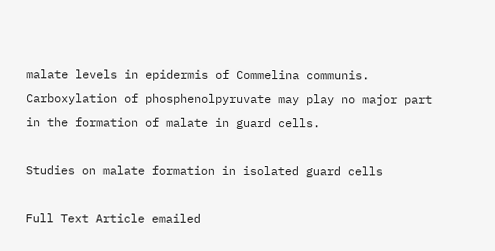malate levels in epidermis of Commelina communis. Carboxylation of phosphenolpyruvate may play no major part in the formation of malate in guard cells.

Studies on malate formation in isolated guard cells

Full Text Article emailed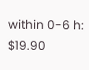within 0-6 h: $19.90